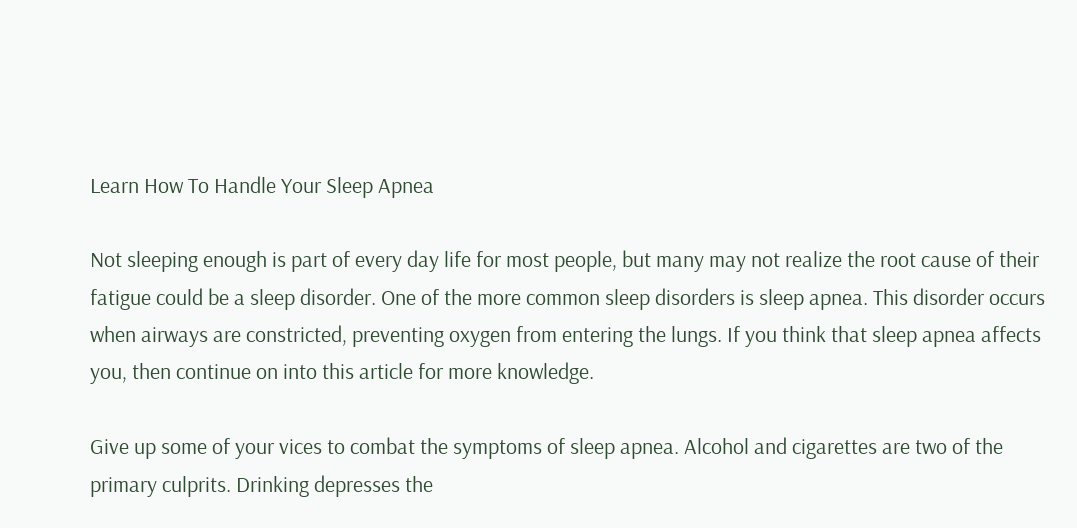Learn How To Handle Your Sleep Apnea

Not sleeping enough is part of every day life for most people, but many may not realize the root cause of their fatigue could be a sleep disorder. One of the more common sleep disorders is sleep apnea. This disorder occurs when airways are constricted, preventing oxygen from entering the lungs. If you think that sleep apnea affects you, then continue on into this article for more knowledge.

Give up some of your vices to combat the symptoms of sleep apnea. Alcohol and cigarettes are two of the primary culprits. Drinking depresses the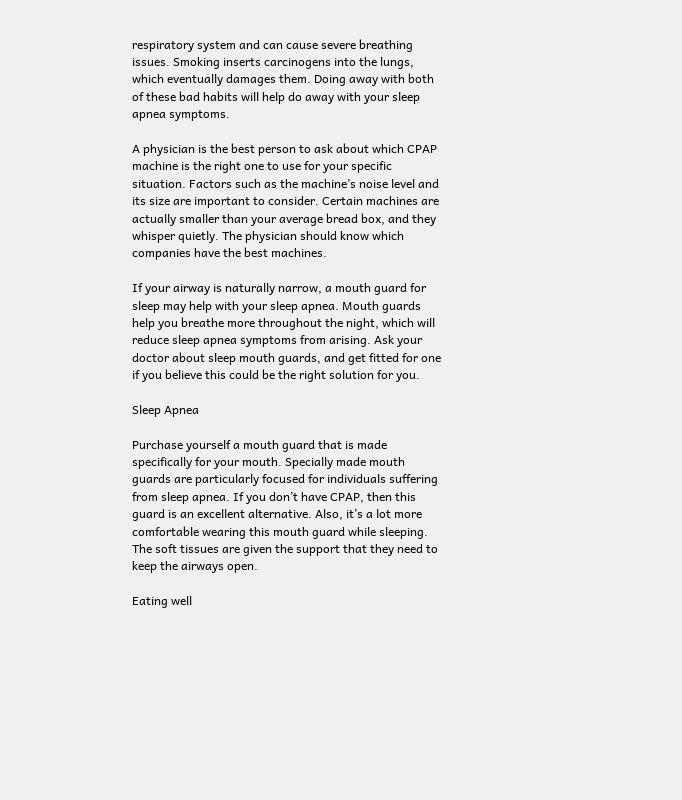respiratory system and can cause severe breathing issues. Smoking inserts carcinogens into the lungs, which eventually damages them. Doing away with both of these bad habits will help do away with your sleep apnea symptoms.

A physician is the best person to ask about which CPAP machine is the right one to use for your specific situation. Factors such as the machine’s noise level and its size are important to consider. Certain machines are actually smaller than your average bread box, and they whisper quietly. The physician should know which companies have the best machines.

If your airway is naturally narrow, a mouth guard for sleep may help with your sleep apnea. Mouth guards help you breathe more throughout the night, which will reduce sleep apnea symptoms from arising. Ask your doctor about sleep mouth guards, and get fitted for one if you believe this could be the right solution for you.

Sleep Apnea

Purchase yourself a mouth guard that is made specifically for your mouth. Specially made mouth guards are particularly focused for individuals suffering from sleep apnea. If you don’t have CPAP, then this guard is an excellent alternative. Also, it’s a lot more comfortable wearing this mouth guard while sleeping. The soft tissues are given the support that they need to keep the airways open.

Eating well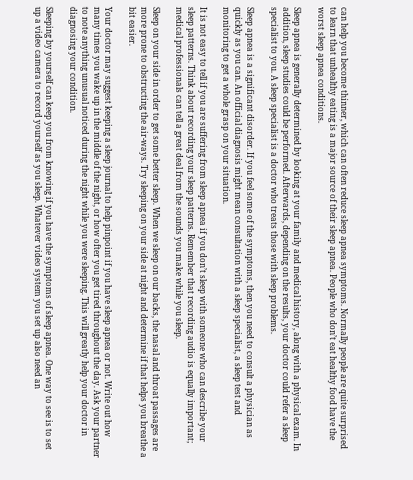can help you become thinner, which can often reduce sleep apnea symptoms. Normally people are quite surprised to learn that unhealthy eating is a major source of their sleep apnea. People who don’t eat healthy food have the worst sleep apnea conditions.

Sleep apnea is generally determined by looking at your family and medical history, along with a physical exam. In addition, sleep studies could be performed. Afterwards, depending on the results, your doctor could refer a sleep specialist to you. A sleep specialist is a doctor who treats those with sleep problems.

Sleep apnea is a significant disorder. If you feel some of the symptoms, then you need to consult a physician as quickly as you can. An official diagnosis might mean consultation with a sleep specialist, a sleep test and monitoring to get a whole grasp on your situation.

It is not easy to tell if you are suffering from sleep apnea if you don’t sleep with someone who can describe your sleep patterns. Think about recording your sleep patterns. Remember that recording audio is equally important; medical professionals can tell a great deal from the sounds you make while you sleep.

Sleep on your side in order to get some better sleep. When we sleep on our backs, the nasal and throat passages are more prone to obstructing the air-ways. Try sleeping on your side at night and determine if that helps you breathe a bit easier.

Your doctor may suggest keeping a sleep journal to help pinpoint if you have sleep apnea or not. Write out how many times you wake up in the middle of the night, or how ofter you get tired throughout the day. Ask your partner to note anything unusual noticed during the night while you were sleeping. This will greatly help your doctor in diagnosing your condition.

Sleeping by yourself can keep you from knowing if you have the symptoms of sleep apnea. One way to see is to set up a video camera to record yourself as you sleep. Whatever video system you set up also need an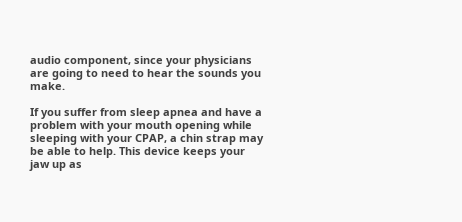audio component, since your physicians are going to need to hear the sounds you make.

If you suffer from sleep apnea and have a problem with your mouth opening while sleeping with your CPAP, a chin strap may be able to help. This device keeps your jaw up as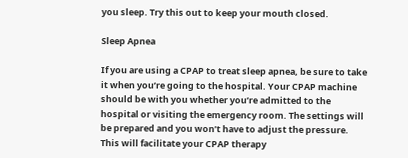you sleep. Try this out to keep your mouth closed.

Sleep Apnea

If you are using a CPAP to treat sleep apnea, be sure to take it when you’re going to the hospital. Your CPAP machine should be with you whether you’re admitted to the hospital or visiting the emergency room. The settings will be prepared and you won’t have to adjust the pressure. This will facilitate your CPAP therapy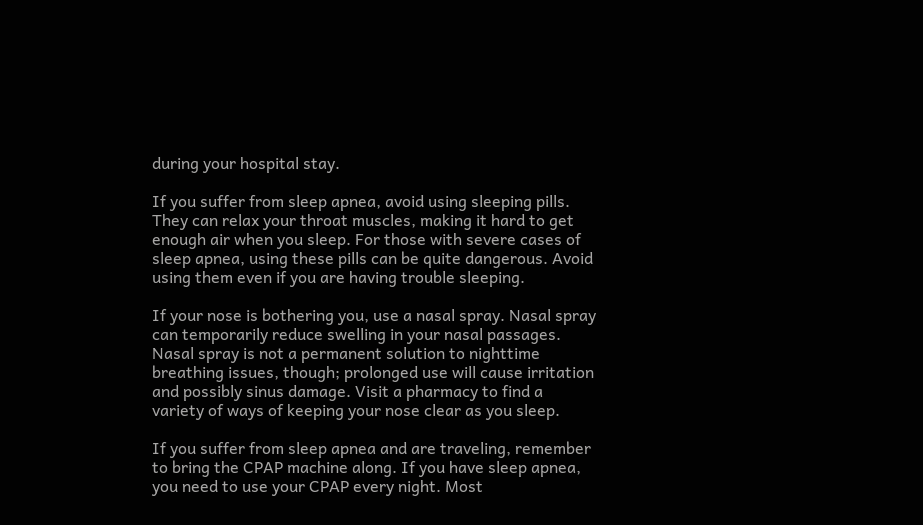during your hospital stay.

If you suffer from sleep apnea, avoid using sleeping pills. They can relax your throat muscles, making it hard to get enough air when you sleep. For those with severe cases of sleep apnea, using these pills can be quite dangerous. Avoid using them even if you are having trouble sleeping.

If your nose is bothering you, use a nasal spray. Nasal spray can temporarily reduce swelling in your nasal passages. Nasal spray is not a permanent solution to nighttime breathing issues, though; prolonged use will cause irritation and possibly sinus damage. Visit a pharmacy to find a variety of ways of keeping your nose clear as you sleep.

If you suffer from sleep apnea and are traveling, remember to bring the CPAP machine along. If you have sleep apnea, you need to use your CPAP every night. Most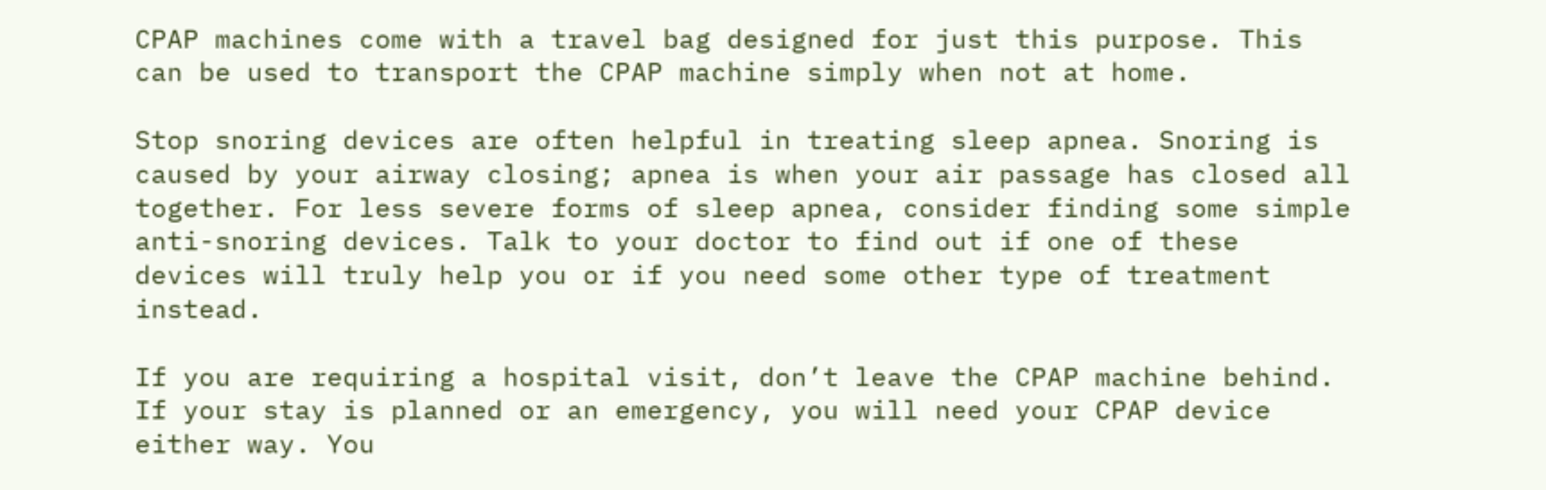CPAP machines come with a travel bag designed for just this purpose. This can be used to transport the CPAP machine simply when not at home.

Stop snoring devices are often helpful in treating sleep apnea. Snoring is caused by your airway closing; apnea is when your air passage has closed all together. For less severe forms of sleep apnea, consider finding some simple anti-snoring devices. Talk to your doctor to find out if one of these devices will truly help you or if you need some other type of treatment instead.

If you are requiring a hospital visit, don’t leave the CPAP machine behind. If your stay is planned or an emergency, you will need your CPAP device either way. You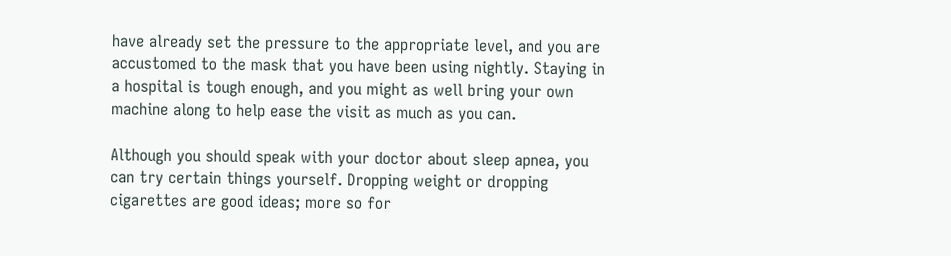have already set the pressure to the appropriate level, and you are accustomed to the mask that you have been using nightly. Staying in a hospital is tough enough, and you might as well bring your own machine along to help ease the visit as much as you can.

Although you should speak with your doctor about sleep apnea, you can try certain things yourself. Dropping weight or dropping cigarettes are good ideas; more so for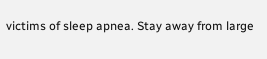victims of sleep apnea. Stay away from large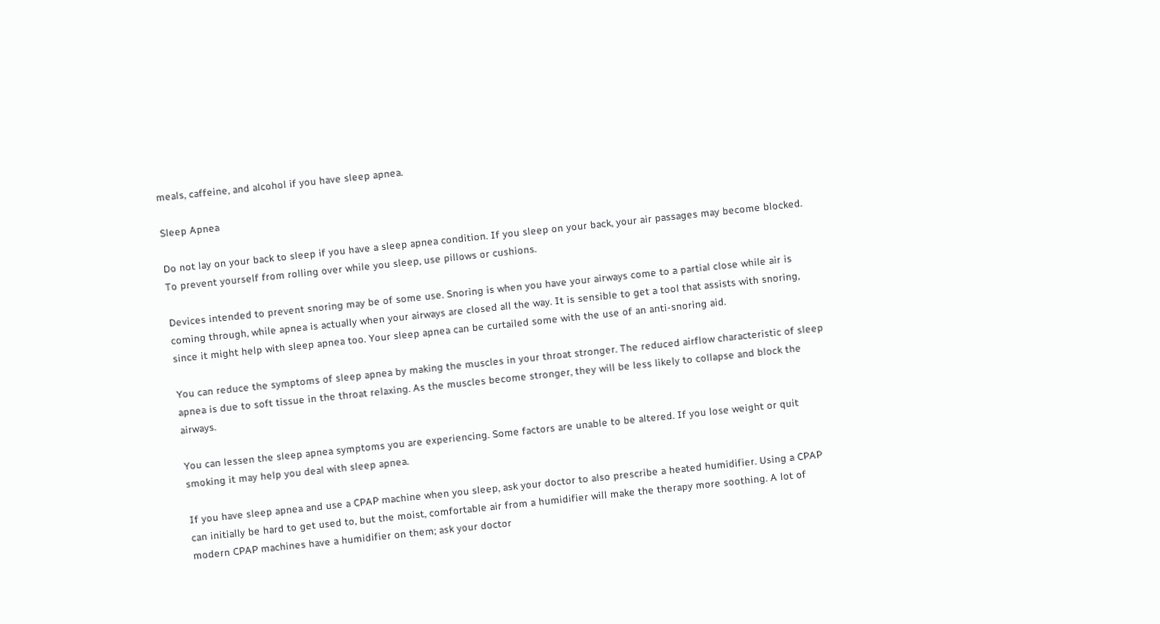meals, caffeine, and alcohol if you have sleep apnea.

Sleep Apnea

Do not lay on your back to sleep if you have a sleep apnea condition. If you sleep on your back, your air passages may become blocked. To prevent yourself from rolling over while you sleep, use pillows or cushions.

Devices intended to prevent snoring may be of some use. Snoring is when you have your airways come to a partial close while air is coming through, while apnea is actually when your airways are closed all the way. It is sensible to get a tool that assists with snoring, since it might help with sleep apnea too. Your sleep apnea can be curtailed some with the use of an anti-snoring aid.

You can reduce the symptoms of sleep apnea by making the muscles in your throat stronger. The reduced airflow characteristic of sleep apnea is due to soft tissue in the throat relaxing. As the muscles become stronger, they will be less likely to collapse and block the airways.

You can lessen the sleep apnea symptoms you are experiencing. Some factors are unable to be altered. If you lose weight or quit smoking it may help you deal with sleep apnea.

If you have sleep apnea and use a CPAP machine when you sleep, ask your doctor to also prescribe a heated humidifier. Using a CPAP can initially be hard to get used to, but the moist, comfortable air from a humidifier will make the therapy more soothing. A lot of modern CPAP machines have a humidifier on them; ask your doctor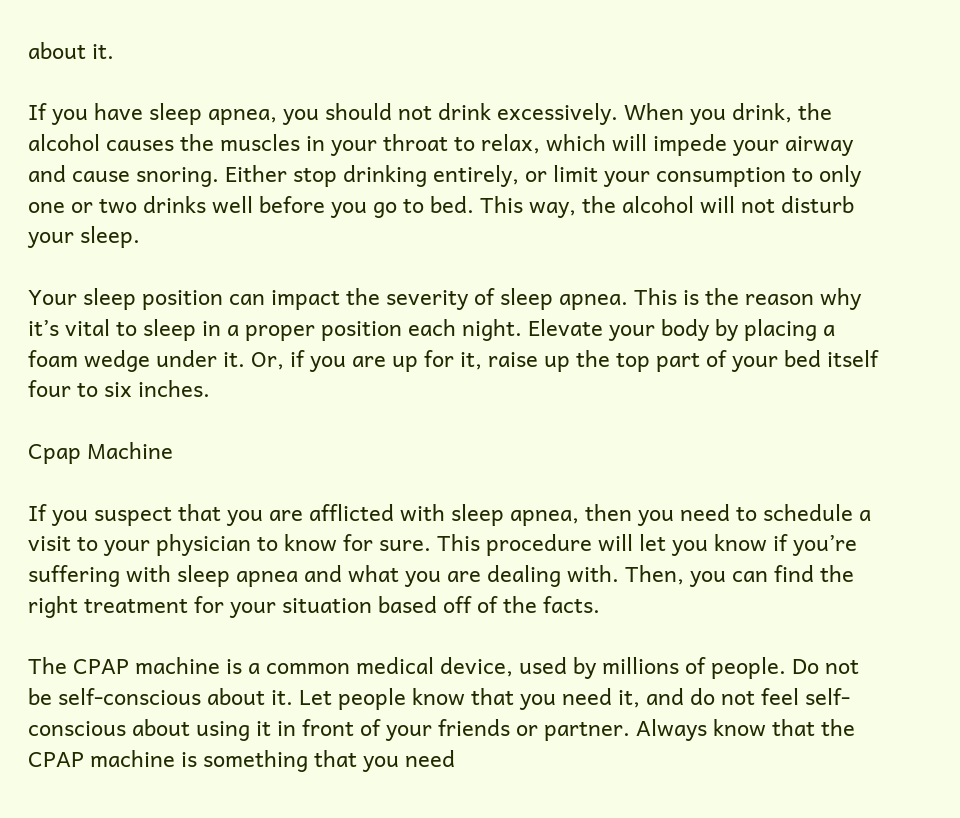about it.

If you have sleep apnea, you should not drink excessively. When you drink, the alcohol causes the muscles in your throat to relax, which will impede your airway and cause snoring. Either stop drinking entirely, or limit your consumption to only one or two drinks well before you go to bed. This way, the alcohol will not disturb your sleep.

Your sleep position can impact the severity of sleep apnea. This is the reason why it’s vital to sleep in a proper position each night. Elevate your body by placing a foam wedge under it. Or, if you are up for it, raise up the top part of your bed itself four to six inches.

Cpap Machine

If you suspect that you are afflicted with sleep apnea, then you need to schedule a visit to your physician to know for sure. This procedure will let you know if you’re suffering with sleep apnea and what you are dealing with. Then, you can find the right treatment for your situation based off of the facts.

The CPAP machine is a common medical device, used by millions of people. Do not be self-conscious about it. Let people know that you need it, and do not feel self-conscious about using it in front of your friends or partner. Always know that the CPAP machine is something that you need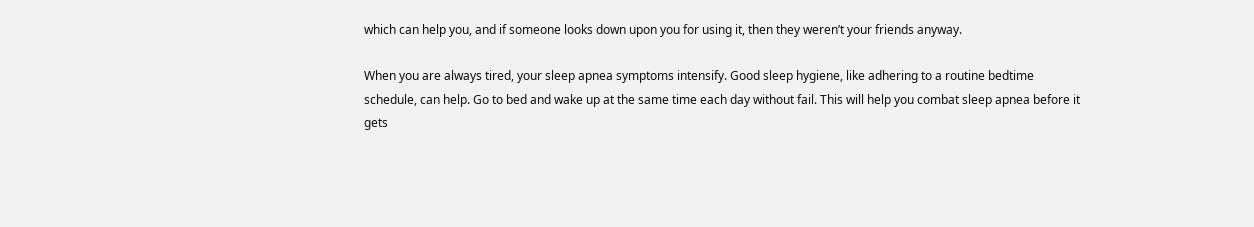which can help you, and if someone looks down upon you for using it, then they weren’t your friends anyway.

When you are always tired, your sleep apnea symptoms intensify. Good sleep hygiene, like adhering to a routine bedtime schedule, can help. Go to bed and wake up at the same time each day without fail. This will help you combat sleep apnea before it gets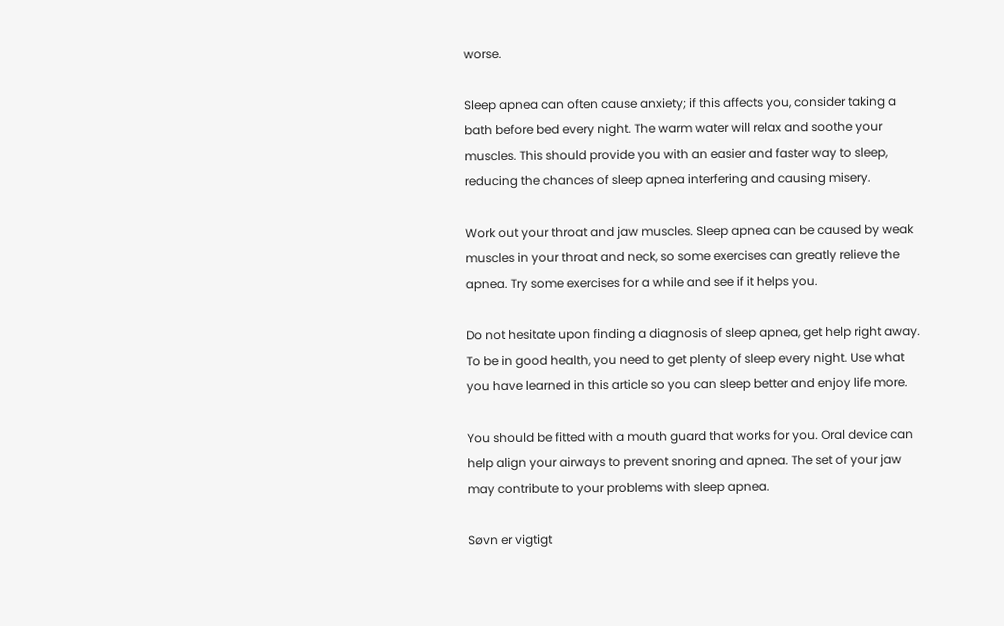worse.

Sleep apnea can often cause anxiety; if this affects you, consider taking a bath before bed every night. The warm water will relax and soothe your muscles. This should provide you with an easier and faster way to sleep, reducing the chances of sleep apnea interfering and causing misery.

Work out your throat and jaw muscles. Sleep apnea can be caused by weak muscles in your throat and neck, so some exercises can greatly relieve the apnea. Try some exercises for a while and see if it helps you.

Do not hesitate upon finding a diagnosis of sleep apnea, get help right away. To be in good health, you need to get plenty of sleep every night. Use what you have learned in this article so you can sleep better and enjoy life more.

You should be fitted with a mouth guard that works for you. Oral device can help align your airways to prevent snoring and apnea. The set of your jaw may contribute to your problems with sleep apnea.

Søvn er vigtigt